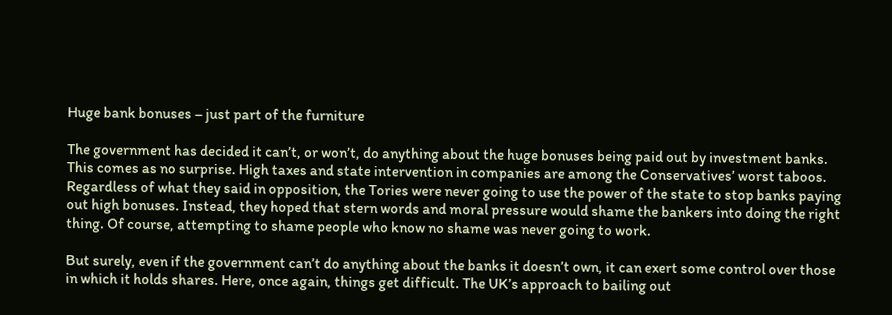Huge bank bonuses – just part of the furniture

The government has decided it can’t, or won’t, do anything about the huge bonuses being paid out by investment banks. This comes as no surprise. High taxes and state intervention in companies are among the Conservatives’ worst taboos. Regardless of what they said in opposition, the Tories were never going to use the power of the state to stop banks paying out high bonuses. Instead, they hoped that stern words and moral pressure would shame the bankers into doing the right thing. Of course, attempting to shame people who know no shame was never going to work.

But surely, even if the government can’t do anything about the banks it doesn’t own, it can exert some control over those in which it holds shares. Here, once again, things get difficult. The UK’s approach to bailing out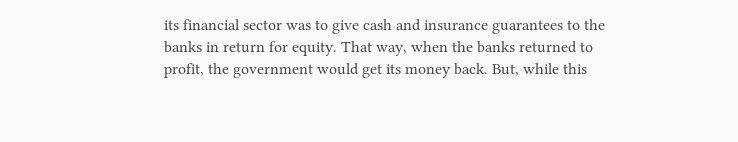its financial sector was to give cash and insurance guarantees to the banks in return for equity. That way, when the banks returned to profit, the government would get its money back. But, while this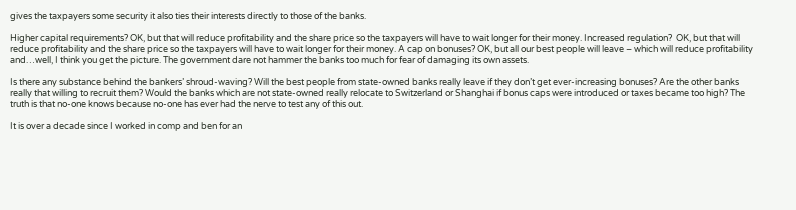gives the taxpayers some security it also ties their interests directly to those of the banks.

Higher capital requirements? OK, but that will reduce profitability and the share price so the taxpayers will have to wait longer for their money. Increased regulation?  OK, but that will reduce profitability and the share price so the taxpayers will have to wait longer for their money. A cap on bonuses? OK, but all our best people will leave – which will reduce profitability and…well, I think you get the picture. The government dare not hammer the banks too much for fear of damaging its own assets.

Is there any substance behind the bankers’ shroud-waving? Will the best people from state-owned banks really leave if they don’t get ever-increasing bonuses? Are the other banks really that willing to recruit them? Would the banks which are not state-owned really relocate to Switzerland or Shanghai if bonus caps were introduced or taxes became too high? The truth is that no-one knows because no-one has ever had the nerve to test any of this out.

It is over a decade since I worked in comp and ben for an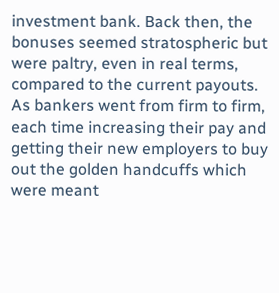investment bank. Back then, the bonuses seemed stratospheric but were paltry, even in real terms, compared to the current payouts. As bankers went from firm to firm, each time increasing their pay and getting their new employers to buy out the golden handcuffs which were meant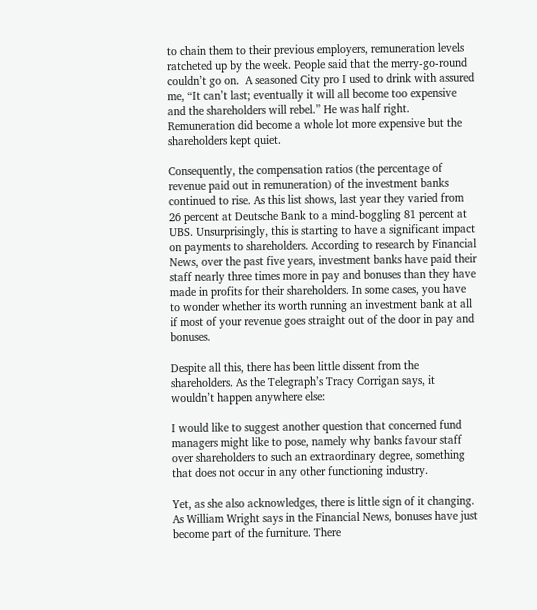to chain them to their previous employers, remuneration levels ratcheted up by the week. People said that the merry-go-round couldn’t go on.  A seasoned City pro I used to drink with assured me, “It can’t last; eventually it will all become too expensive and the shareholders will rebel.” He was half right. Remuneration did become a whole lot more expensive but the shareholders kept quiet.

Consequently, the compensation ratios (the percentage of revenue paid out in remuneration) of the investment banks continued to rise. As this list shows, last year they varied from 26 percent at Deutsche Bank to a mind-boggling 81 percent at UBS. Unsurprisingly, this is starting to have a significant impact on payments to shareholders. According to research by Financial News, over the past five years, investment banks have paid their staff nearly three times more in pay and bonuses than they have made in profits for their shareholders. In some cases, you have to wonder whether its worth running an investment bank at all if most of your revenue goes straight out of the door in pay and bonuses.

Despite all this, there has been little dissent from the shareholders. As the Telegraph’s Tracy Corrigan says, it wouldn’t happen anywhere else:

I would like to suggest another question that concerned fund managers might like to pose, namely why banks favour staff over shareholders to such an extraordinary degree, something that does not occur in any other functioning industry.

Yet, as she also acknowledges, there is little sign of it changing. As William Wright says in the Financial News, bonuses have just become part of the furniture. There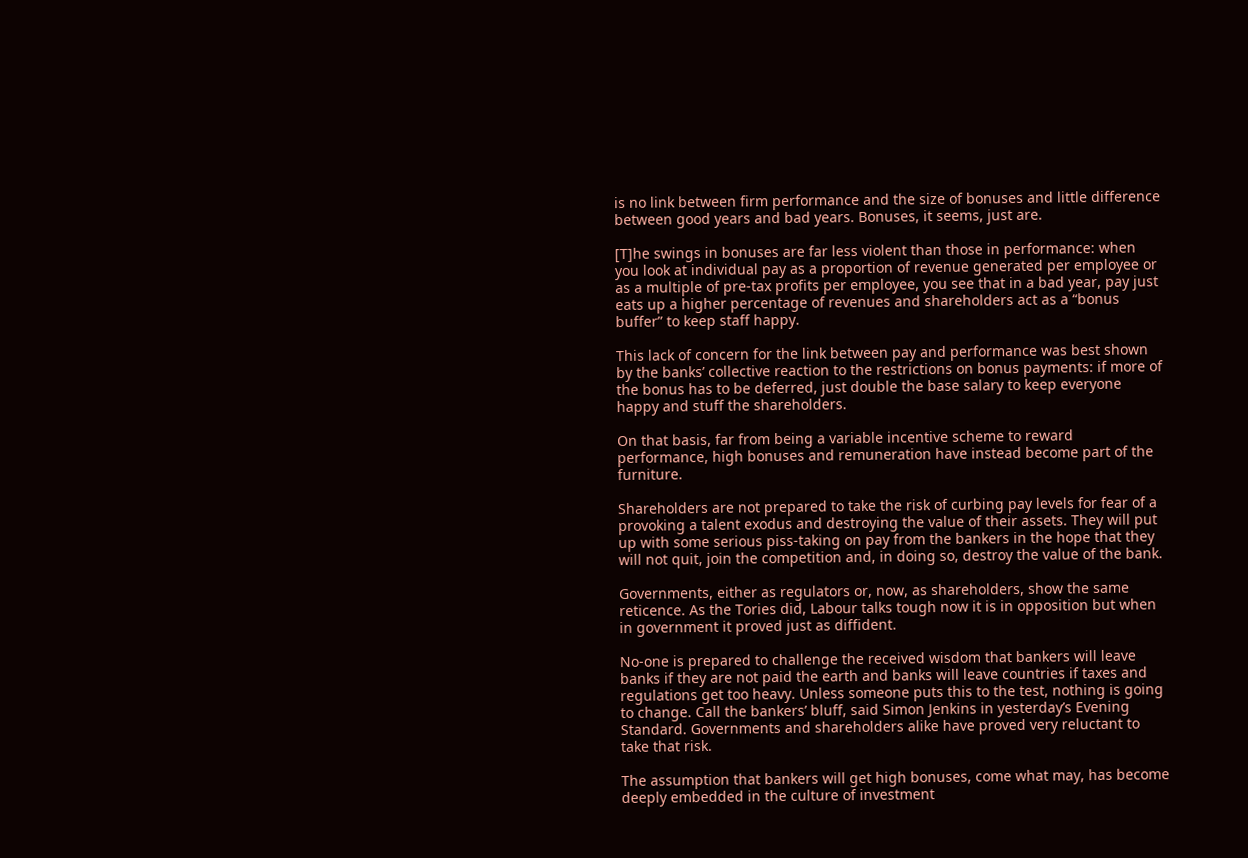is no link between firm performance and the size of bonuses and little difference between good years and bad years. Bonuses, it seems, just are.

[T]he swings in bonuses are far less violent than those in performance: when you look at individual pay as a proportion of revenue generated per employee or as a multiple of pre-tax profits per employee, you see that in a bad year, pay just eats up a higher percentage of revenues and shareholders act as a “bonus buffer” to keep staff happy.

This lack of concern for the link between pay and performance was best shown by the banks’ collective reaction to the restrictions on bonus payments: if more of the bonus has to be deferred, just double the base salary to keep everyone happy and stuff the shareholders.

On that basis, far from being a variable incentive scheme to reward performance, high bonuses and remuneration have instead become part of the furniture.

Shareholders are not prepared to take the risk of curbing pay levels for fear of a provoking a talent exodus and destroying the value of their assets. They will put up with some serious piss-taking on pay from the bankers in the hope that they will not quit, join the competition and, in doing so, destroy the value of the bank.

Governments, either as regulators or, now, as shareholders, show the same reticence. As the Tories did, Labour talks tough now it is in opposition but when in government it proved just as diffident.

No-one is prepared to challenge the received wisdom that bankers will leave banks if they are not paid the earth and banks will leave countries if taxes and regulations get too heavy. Unless someone puts this to the test, nothing is going to change. Call the bankers’ bluff, said Simon Jenkins in yesterday’s Evening Standard. Governments and shareholders alike have proved very reluctant to take that risk.

The assumption that bankers will get high bonuses, come what may, has become deeply embedded in the culture of investment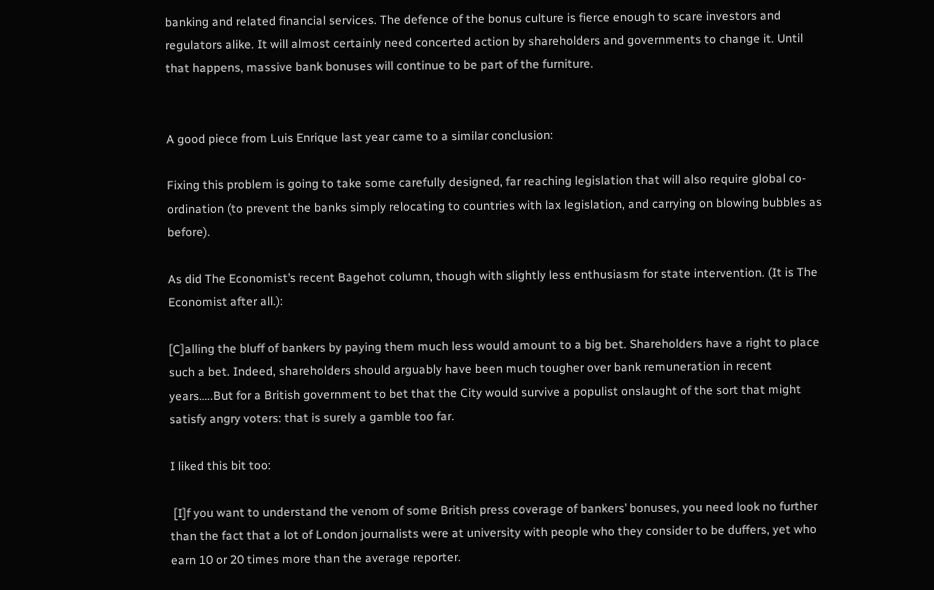banking and related financial services. The defence of the bonus culture is fierce enough to scare investors and regulators alike. It will almost certainly need concerted action by shareholders and governments to change it. Until that happens, massive bank bonuses will continue to be part of the furniture.


A good piece from Luis Enrique last year came to a similar conclusion:

Fixing this problem is going to take some carefully designed, far reaching legislation that will also require global co-ordination (to prevent the banks simply relocating to countries with lax legislation, and carrying on blowing bubbles as before).

As did The Economist’s recent Bagehot column, though with slightly less enthusiasm for state intervention. (It is The Economist after all.):

[C]alling the bluff of bankers by paying them much less would amount to a big bet. Shareholders have a right to place such a bet. Indeed, shareholders should arguably have been much tougher over bank remuneration in recent years…..But for a British government to bet that the City would survive a populist onslaught of the sort that might satisfy angry voters: that is surely a gamble too far.

I liked this bit too:

 [I]f you want to understand the venom of some British press coverage of bankers’ bonuses, you need look no further than the fact that a lot of London journalists were at university with people who they consider to be duffers, yet who earn 10 or 20 times more than the average reporter.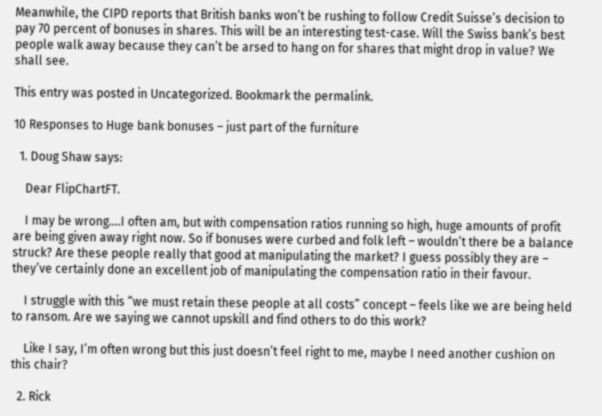Meanwhile, the CIPD reports that British banks won’t be rushing to follow Credit Suisse’s decision to pay 70 percent of bonuses in shares. This will be an interesting test-case. Will the Swiss bank’s best people walk away because they can’t be arsed to hang on for shares that might drop in value? We shall see.

This entry was posted in Uncategorized. Bookmark the permalink.

10 Responses to Huge bank bonuses – just part of the furniture

  1. Doug Shaw says:

    Dear FlipChartFT.

    I may be wrong….I often am, but with compensation ratios running so high, huge amounts of profit are being given away right now. So if bonuses were curbed and folk left – wouldn’t there be a balance struck? Are these people really that good at manipulating the market? I guess possibly they are – they’ve certainly done an excellent job of manipulating the compensation ratio in their favour.

    I struggle with this “we must retain these people at all costs” concept – feels like we are being held to ransom. Are we saying we cannot upskill and find others to do this work?

    Like I say, I’m often wrong but this just doesn’t feel right to me, maybe I need another cushion on this chair?

  2. Rick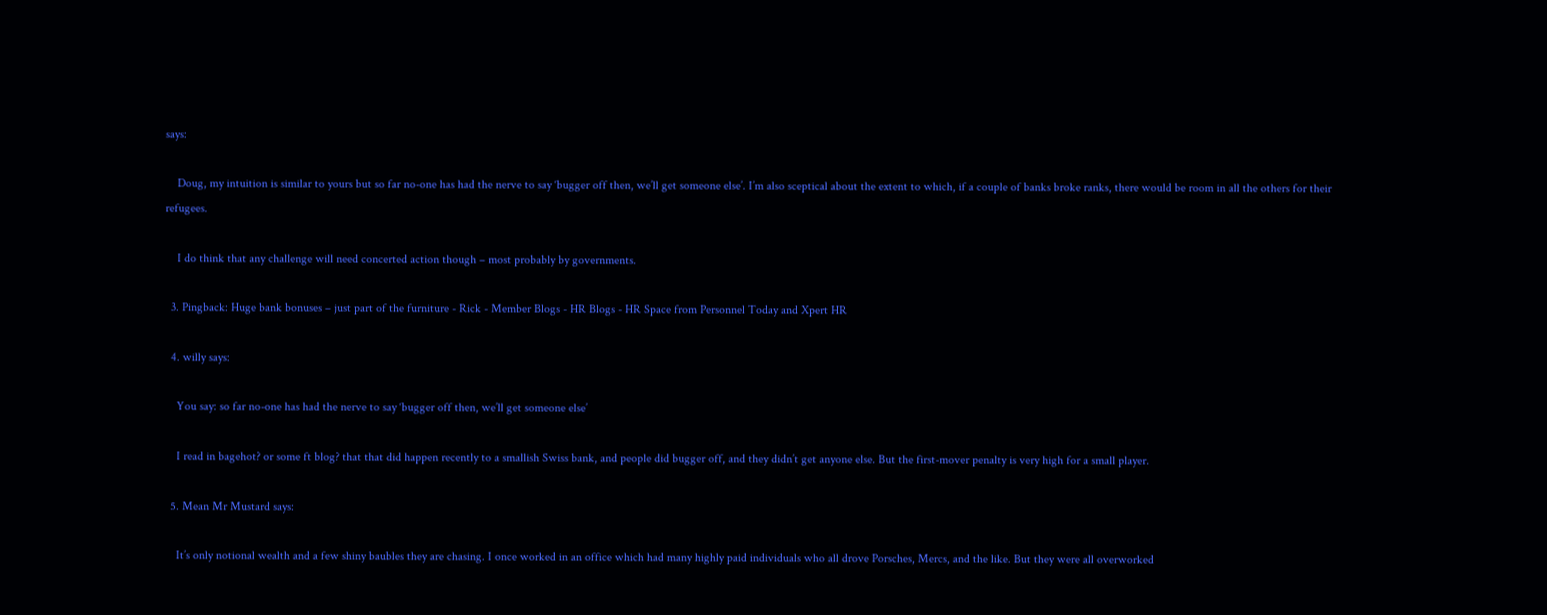says:

    Doug, my intuition is similar to yours but so far no-one has had the nerve to say ‘bugger off then, we’ll get someone else’. I’m also sceptical about the extent to which, if a couple of banks broke ranks, there would be room in all the others for their refugees.

    I do think that any challenge will need concerted action though – most probably by governments.

  3. Pingback: Huge bank bonuses – just part of the furniture - Rick - Member Blogs - HR Blogs - HR Space from Personnel Today and Xpert HR

  4. willy says:

    You say: so far no-one has had the nerve to say ‘bugger off then, we’ll get someone else’

    I read in bagehot? or some ft blog? that that did happen recently to a smallish Swiss bank, and people did bugger off, and they didn’t get anyone else. But the first-mover penalty is very high for a small player.

  5. Mean Mr Mustard says:

    It’s only notional wealth and a few shiny baubles they are chasing. I once worked in an office which had many highly paid individuals who all drove Porsches, Mercs, and the like. But they were all overworked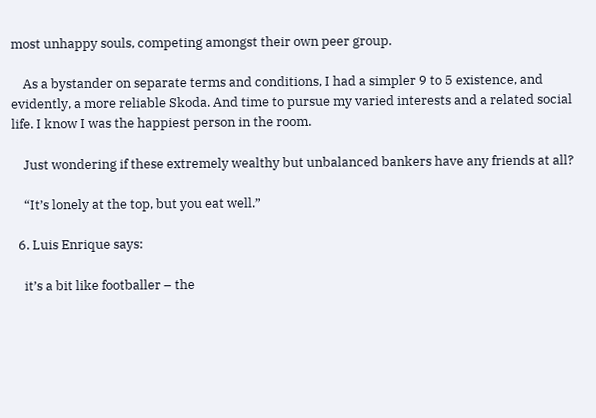most unhappy souls, competing amongst their own peer group.

    As a bystander on separate terms and conditions, I had a simpler 9 to 5 existence, and evidently, a more reliable Skoda. And time to pursue my varied interests and a related social life. I know I was the happiest person in the room.

    Just wondering if these extremely wealthy but unbalanced bankers have any friends at all?

    “It’s lonely at the top, but you eat well.”

  6. Luis Enrique says:

    it’s a bit like footballer – the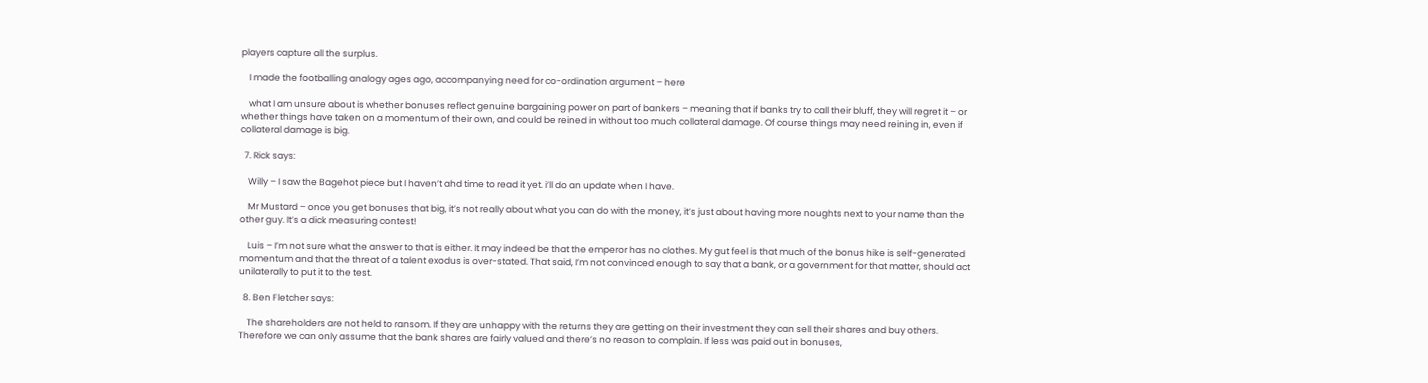players capture all the surplus.

    I made the footballing analogy ages ago, accompanying need for co-ordination argument – here

    what I am unsure about is whether bonuses reflect genuine bargaining power on part of bankers – meaning that if banks try to call their bluff, they will regret it – or whether things have taken on a momentum of their own, and could be reined in without too much collateral damage. Of course things may need reining in, even if collateral damage is big.

  7. Rick says:

    Willy – I saw the Bagehot piece but I haven’t ahd time to read it yet. i’ll do an update when I have.

    Mr Mustard – once you get bonuses that big, it’s not really about what you can do with the money, it’s just about having more noughts next to your name than the other guy. It’s a dick measuring contest!

    Luis – I’m not sure what the answer to that is either. It may indeed be that the emperor has no clothes. My gut feel is that much of the bonus hike is self-generated momentum and that the threat of a talent exodus is over-stated. That said, I’m not convinced enough to say that a bank, or a government for that matter, should act unilaterally to put it to the test.

  8. Ben Fletcher says:

    The shareholders are not held to ransom. If they are unhappy with the returns they are getting on their investment they can sell their shares and buy others. Therefore we can only assume that the bank shares are fairly valued and there’s no reason to complain. If less was paid out in bonuses,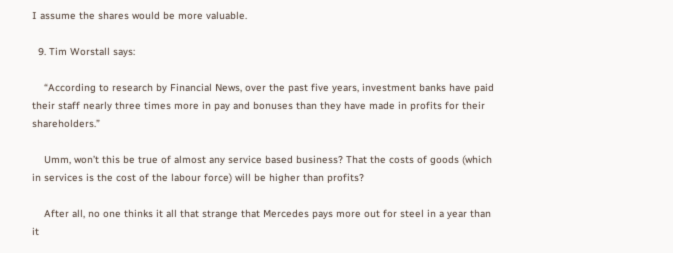I assume the shares would be more valuable.

  9. Tim Worstall says:

    “According to research by Financial News, over the past five years, investment banks have paid their staff nearly three times more in pay and bonuses than they have made in profits for their shareholders.”

    Umm, won’t this be true of almost any service based business? That the costs of goods (which in services is the cost of the labour force) will be higher than profits?

    After all, no one thinks it all that strange that Mercedes pays more out for steel in a year than it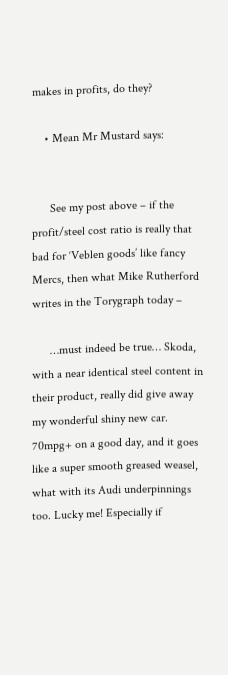makes in profits, do they?

    • Mean Mr Mustard says:


      See my post above – if the profit/steel cost ratio is really that bad for ‘Veblen goods’ like fancy Mercs, then what Mike Rutherford writes in the Torygraph today –

      …must indeed be true… Skoda, with a near identical steel content in their product, really did give away my wonderful shiny new car. 70mpg+ on a good day, and it goes like a super smooth greased weasel, what with its Audi underpinnings too. Lucky me! Especially if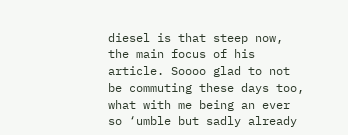diesel is that steep now, the main focus of his article. Soooo glad to not be commuting these days too, what with me being an ever so ‘umble but sadly already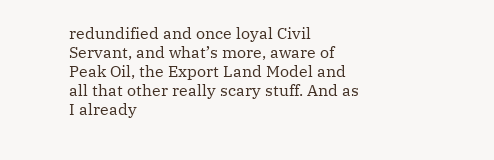redundified and once loyal Civil Servant, and what’s more, aware of Peak Oil, the Export Land Model and all that other really scary stuff. And as I already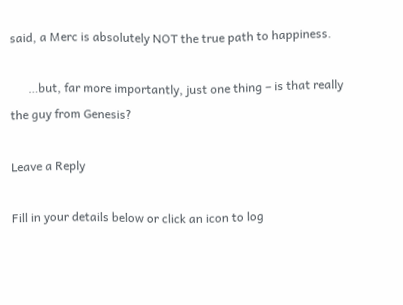said, a Merc is absolutely NOT the true path to happiness.

      …but, far more importantly, just one thing – is that really the guy from Genesis?

Leave a Reply

Fill in your details below or click an icon to log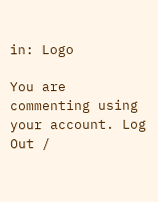in: Logo

You are commenting using your account. Log Out /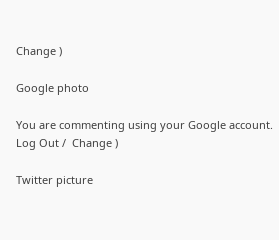Change )

Google photo

You are commenting using your Google account. Log Out /  Change )

Twitter picture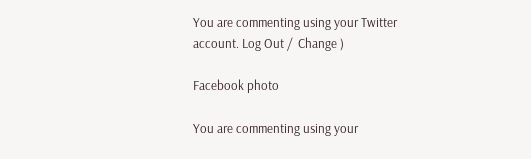You are commenting using your Twitter account. Log Out /  Change )

Facebook photo

You are commenting using your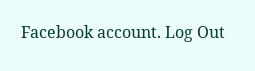Facebook account. Log Out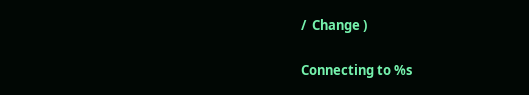/  Change )

Connecting to %s